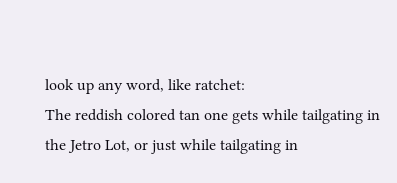look up any word, like ratchet:
The reddish colored tan one gets while tailgating in the Jetro Lot, or just while tailgating in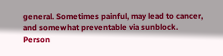general. Sometimes painful, may lead to cancer, and somewhat preventable via sunblock.
Person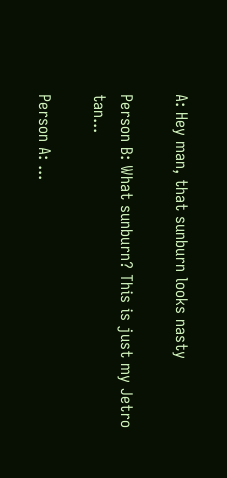A: Hey man, that sunburn looks nasty

Person B: What sunburn? This is just my Jetro tan...

Person A: ...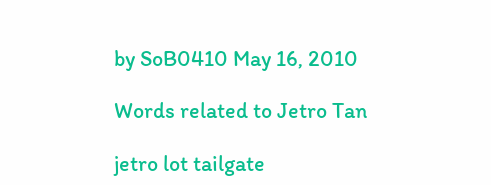by SoB0410 May 16, 2010

Words related to Jetro Tan

jetro lot tailgate